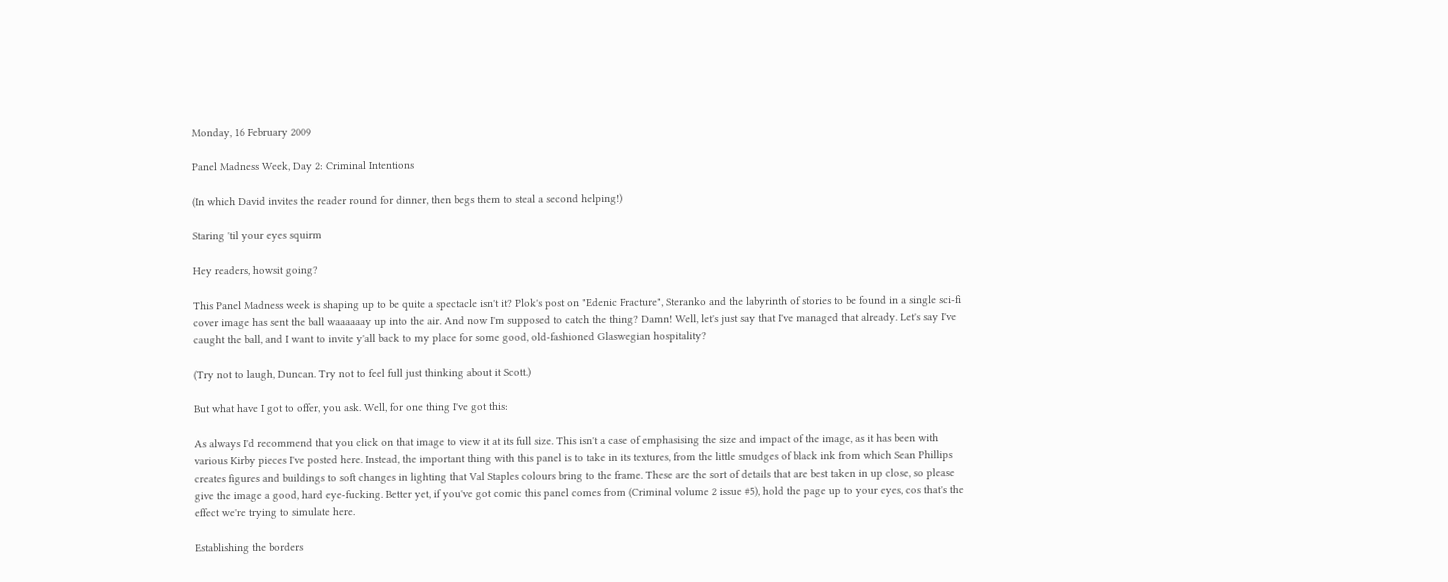Monday, 16 February 2009

Panel Madness Week, Day 2: Criminal Intentions

(In which David invites the reader round for dinner, then begs them to steal a second helping!)

Staring 'til your eyes squirm

Hey readers, howsit going?

This Panel Madness week is shaping up to be quite a spectacle isn't it? Plok's post on "Edenic Fracture", Steranko and the labyrinth of stories to be found in a single sci-fi cover image has sent the ball waaaaaay up into the air. And now I'm supposed to catch the thing? Damn! Well, let's just say that I've managed that already. Let's say I've caught the ball, and I want to invite y'all back to my place for some good, old-fashioned Glaswegian hospitality?

(Try not to laugh, Duncan. Try not to feel full just thinking about it Scott.)

But what have I got to offer, you ask. Well, for one thing I've got this:

As always I'd recommend that you click on that image to view it at its full size. This isn't a case of emphasising the size and impact of the image, as it has been with various Kirby pieces I've posted here. Instead, the important thing with this panel is to take in its textures, from the little smudges of black ink from which Sean Phillips creates figures and buildings to soft changes in lighting that Val Staples colours bring to the frame. These are the sort of details that are best taken in up close, so please give the image a good, hard eye-fucking. Better yet, if you've got comic this panel comes from (Criminal volume 2 issue #5), hold the page up to your eyes, cos that's the effect we're trying to simulate here.

Establishing the borders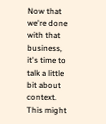Now that we're done with that business, it's time to talk a little bit about context. This might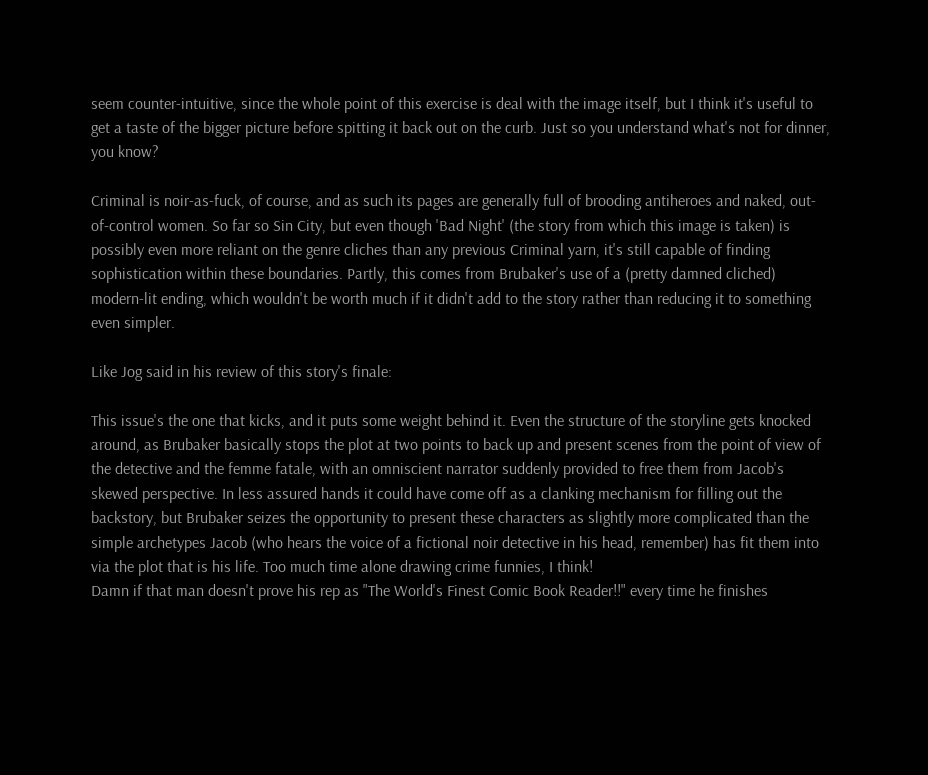seem counter-intuitive, since the whole point of this exercise is deal with the image itself, but I think it's useful to get a taste of the bigger picture before spitting it back out on the curb. Just so you understand what's not for dinner, you know?

Criminal is noir-as-fuck, of course, and as such its pages are generally full of brooding antiheroes and naked, out-of-control women. So far so Sin City, but even though 'Bad Night' (the story from which this image is taken) is possibly even more reliant on the genre cliches than any previous Criminal yarn, it's still capable of finding sophistication within these boundaries. Partly, this comes from Brubaker's use of a (pretty damned cliched) modern-lit ending, which wouldn't be worth much if it didn't add to the story rather than reducing it to something even simpler.

Like Jog said in his review of this story's finale:

This issue's the one that kicks, and it puts some weight behind it. Even the structure of the storyline gets knocked around, as Brubaker basically stops the plot at two points to back up and present scenes from the point of view of the detective and the femme fatale, with an omniscient narrator suddenly provided to free them from Jacob's skewed perspective. In less assured hands it could have come off as a clanking mechanism for filling out the backstory, but Brubaker seizes the opportunity to present these characters as slightly more complicated than the simple archetypes Jacob (who hears the voice of a fictional noir detective in his head, remember) has fit them into via the plot that is his life. Too much time alone drawing crime funnies, I think!
Damn if that man doesn't prove his rep as "The World's Finest Comic Book Reader!!" every time he finishes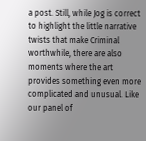a post. Still, while Jog is correct to highlight the little narrative twists that make Criminal worthwhile, there are also moments where the art provides something even more complicated and unusual. Like our panel of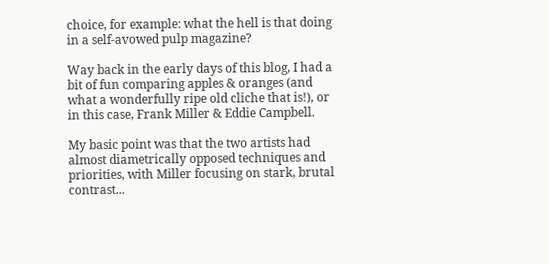choice, for example: what the hell is that doing in a self-avowed pulp magazine?

Way back in the early days of this blog, I had a bit of fun comparing apples & oranges (and what a wonderfully ripe old cliche that is!), or in this case, Frank Miller & Eddie Campbell.

My basic point was that the two artists had almost diametrically opposed techniques and priorities, with Miller focusing on stark, brutal contrast...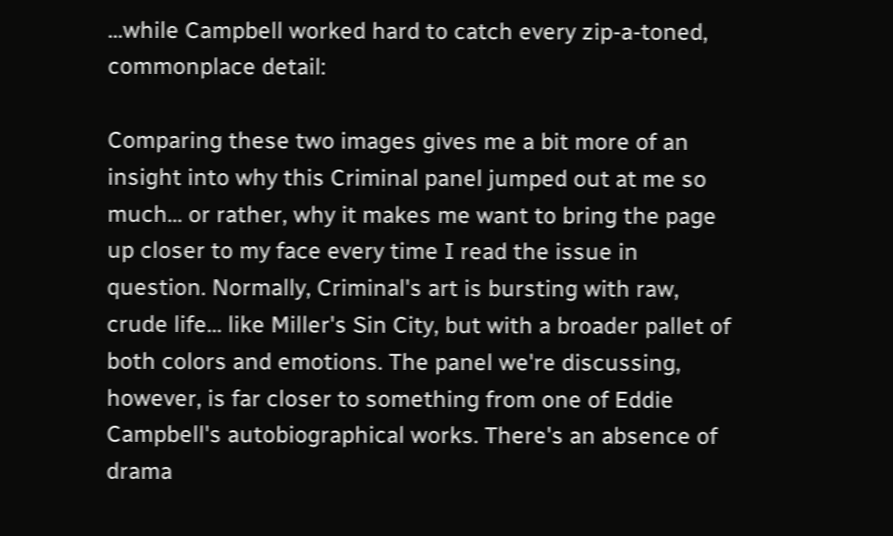...while Campbell worked hard to catch every zip-a-toned, commonplace detail:

Comparing these two images gives me a bit more of an insight into why this Criminal panel jumped out at me so much... or rather, why it makes me want to bring the page up closer to my face every time I read the issue in question. Normally, Criminal's art is bursting with raw, crude life... like Miller's Sin City, but with a broader pallet of both colors and emotions. The panel we're discussing, however, is far closer to something from one of Eddie Campbell's autobiographical works. There's an absence of drama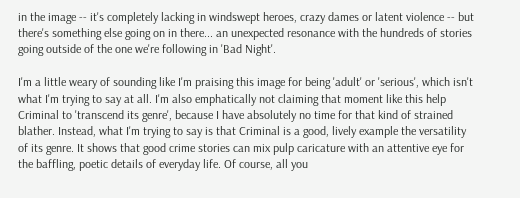in the image -- it's completely lacking in windswept heroes, crazy dames or latent violence -- but there's something else going on in there... an unexpected resonance with the hundreds of stories going outside of the one we're following in 'Bad Night'.

I'm a little weary of sounding like I'm praising this image for being 'adult' or 'serious', which isn't what I'm trying to say at all. I'm also emphatically not claiming that moment like this help Criminal to 'transcend its genre', because I have absolutely no time for that kind of strained blather. Instead, what I'm trying to say is that Criminal is a good, lively example the versatility of its genre. It shows that good crime stories can mix pulp caricature with an attentive eye for the baffling, poetic details of everyday life. Of course, all you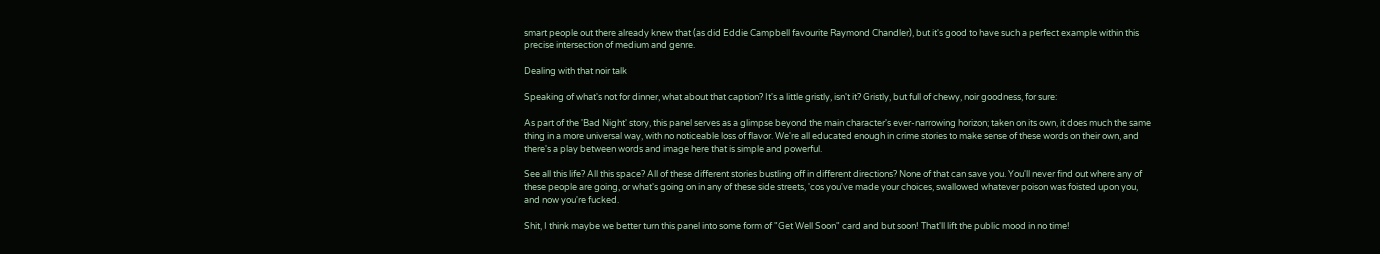smart people out there already knew that (as did Eddie Campbell favourite Raymond Chandler), but it's good to have such a perfect example within this precise intersection of medium and genre.

Dealing with that noir talk

Speaking of what's not for dinner, what about that caption? It's a little gristly, isn't it? Gristly, but full of chewy, noir goodness, for sure:

As part of the 'Bad Night' story, this panel serves as a glimpse beyond the main character's ever-narrowing horizon; taken on its own, it does much the same thing in a more universal way, with no noticeable loss of flavor. We're all educated enough in crime stories to make sense of these words on their own, and there's a play between words and image here that is simple and powerful.

See all this life? All this space? All of these different stories bustling off in different directions? None of that can save you. You'll never find out where any of these people are going, or what's going on in any of these side streets, 'cos you've made your choices, swallowed whatever poison was foisted upon you, and now you're fucked.

Shit, I think maybe we better turn this panel into some form of "Get Well Soon" card and but soon! That'll lift the public mood in no time!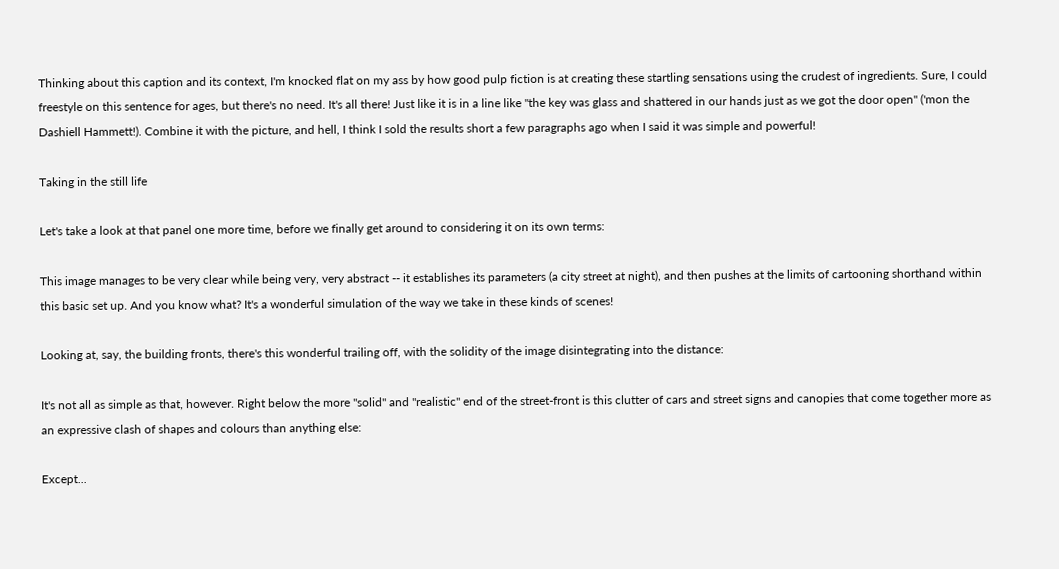Thinking about this caption and its context, I'm knocked flat on my ass by how good pulp fiction is at creating these startling sensations using the crudest of ingredients. Sure, I could freestyle on this sentence for ages, but there's no need. It's all there! Just like it is in a line like "the key was glass and shattered in our hands just as we got the door open" ('mon the Dashiell Hammett!). Combine it with the picture, and hell, I think I sold the results short a few paragraphs ago when I said it was simple and powerful!

Taking in the still life

Let's take a look at that panel one more time, before we finally get around to considering it on its own terms:

This image manages to be very clear while being very, very abstract -- it establishes its parameters (a city street at night), and then pushes at the limits of cartooning shorthand within this basic set up. And you know what? It's a wonderful simulation of the way we take in these kinds of scenes!

Looking at, say, the building fronts, there's this wonderful trailing off, with the solidity of the image disintegrating into the distance:

It's not all as simple as that, however. Right below the more "solid" and "realistic" end of the street-front is this clutter of cars and street signs and canopies that come together more as an expressive clash of shapes and colours than anything else:

Except...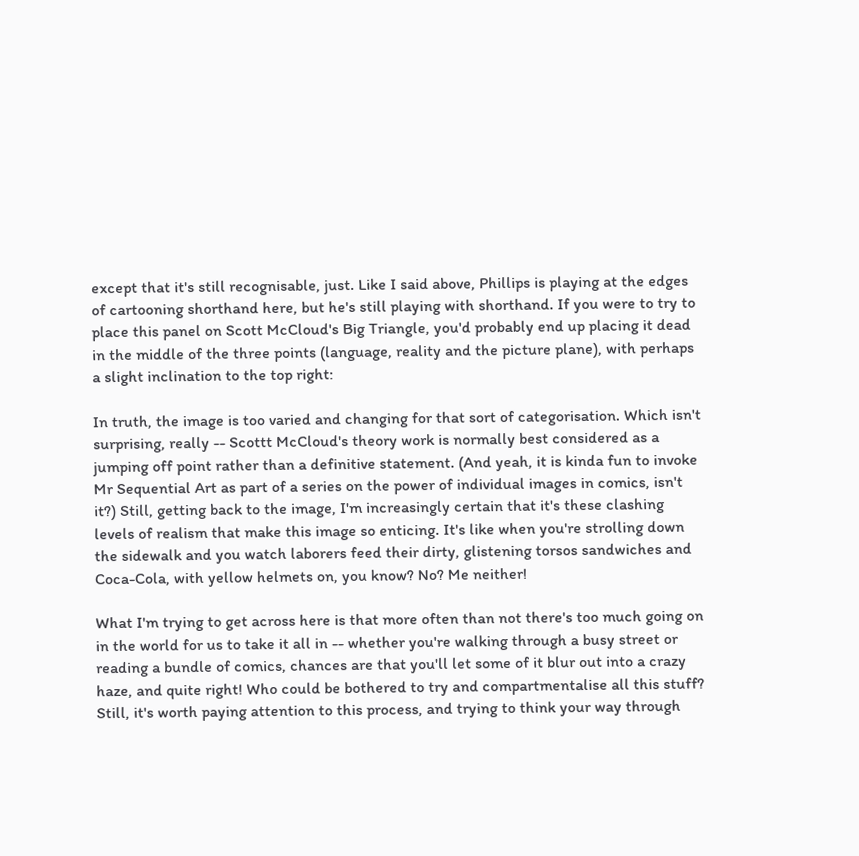except that it's still recognisable, just. Like I said above, Phillips is playing at the edges of cartooning shorthand here, but he's still playing with shorthand. If you were to try to place this panel on Scott McCloud's Big Triangle, you'd probably end up placing it dead in the middle of the three points (language, reality and the picture plane), with perhaps a slight inclination to the top right:

In truth, the image is too varied and changing for that sort of categorisation. Which isn't surprising, really -- Scottt McCloud's theory work is normally best considered as a jumping off point rather than a definitive statement. (And yeah, it is kinda fun to invoke Mr Sequential Art as part of a series on the power of individual images in comics, isn't it?) Still, getting back to the image, I'm increasingly certain that it's these clashing levels of realism that make this image so enticing. It's like when you're strolling down the sidewalk and you watch laborers feed their dirty, glistening torsos sandwiches and Coca-Cola, with yellow helmets on, you know? No? Me neither!

What I'm trying to get across here is that more often than not there's too much going on in the world for us to take it all in -- whether you're walking through a busy street or reading a bundle of comics, chances are that you'll let some of it blur out into a crazy haze, and quite right! Who could be bothered to try and compartmentalise all this stuff? Still, it's worth paying attention to this process, and trying to think your way through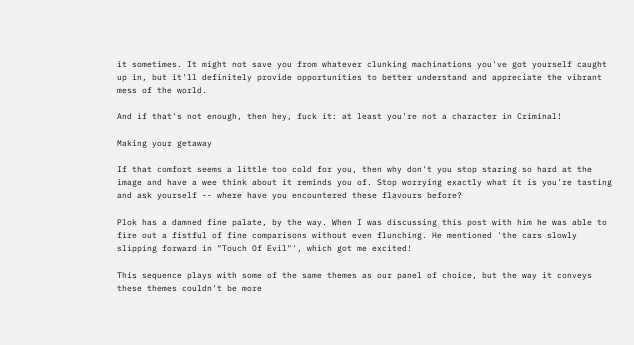it sometimes. It might not save you from whatever clunking machinations you've got yourself caught up in, but it'll definitely provide opportunities to better understand and appreciate the vibrant mess of the world.

And if that's not enough, then hey, fuck it: at least you're not a character in Criminal!

Making your getaway

If that comfort seems a little too cold for you, then why don't you stop staring so hard at the image and have a wee think about it reminds you of. Stop worrying exactly what it is you're tasting and ask yourself -- where have you encountered these flavours before?

Plok has a damned fine palate, by the way. When I was discussing this post with him he was able to fire out a fistful of fine comparisons without even flunching. He mentioned 'the cars slowly slipping forward in "Touch Of Evil"', which got me excited!

This sequence plays with some of the same themes as our panel of choice, but the way it conveys these themes couldn't be more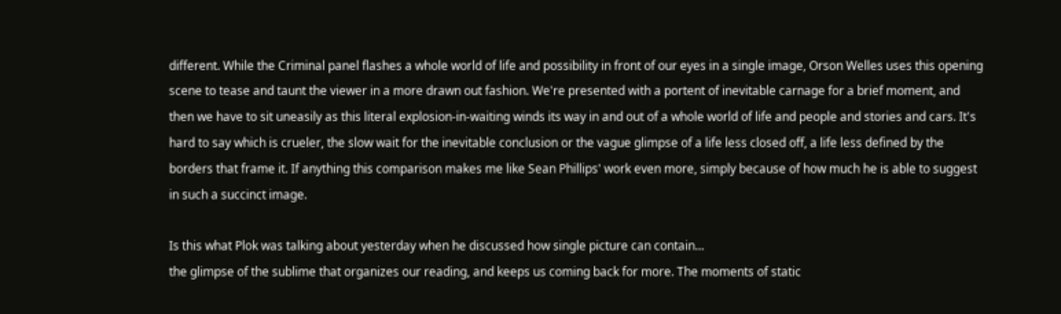different. While the Criminal panel flashes a whole world of life and possibility in front of our eyes in a single image, Orson Welles uses this opening scene to tease and taunt the viewer in a more drawn out fashion. We're presented with a portent of inevitable carnage for a brief moment, and then we have to sit uneasily as this literal explosion-in-waiting winds its way in and out of a whole world of life and people and stories and cars. It's hard to say which is crueler, the slow wait for the inevitable conclusion or the vague glimpse of a life less closed off, a life less defined by the borders that frame it. If anything this comparison makes me like Sean Phillips' work even more, simply because of how much he is able to suggest in such a succinct image.

Is this what Plok was talking about yesterday when he discussed how single picture can contain...
the glimpse of the sublime that organizes our reading, and keeps us coming back for more. The moments of static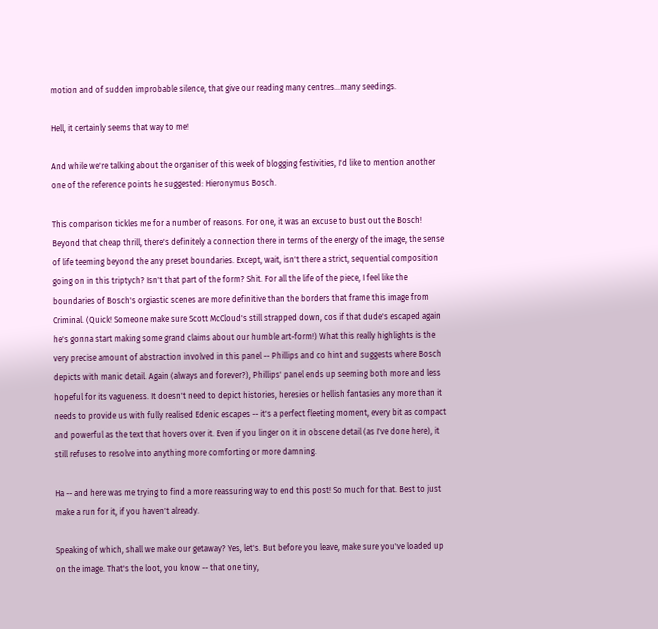motion and of sudden improbable silence, that give our reading many centres…many seedings.

Hell, it certainly seems that way to me!

And while we're talking about the organiser of this week of blogging festivities, I'd like to mention another one of the reference points he suggested: Hieronymus Bosch.

This comparison tickles me for a number of reasons. For one, it was an excuse to bust out the Bosch! Beyond that cheap thrill, there's definitely a connection there in terms of the energy of the image, the sense of life teeming beyond the any preset boundaries. Except, wait, isn't there a strict, sequential composition going on in this triptych? Isn't that part of the form? Shit. For all the life of the piece, I feel like the boundaries of Bosch's orgiastic scenes are more definitive than the borders that frame this image from Criminal. (Quick! Someone make sure Scott McCloud's still strapped down, cos if that dude's escaped again he's gonna start making some grand claims about our humble art-form!) What this really highlights is the very precise amount of abstraction involved in this panel -- Phillips and co hint and suggests where Bosch depicts with manic detail. Again (always and forever?), Phillips' panel ends up seeming both more and less hopeful for its vagueness. It doesn't need to depict histories, heresies or hellish fantasies any more than it needs to provide us with fully realised Edenic escapes -- it's a perfect fleeting moment, every bit as compact and powerful as the text that hovers over it. Even if you linger on it in obscene detail (as I've done here), it still refuses to resolve into anything more comforting or more damning.

Ha -- and here was me trying to find a more reassuring way to end this post! So much for that. Best to just make a run for it, if you haven't already.

Speaking of which, shall we make our getaway? Yes, let's. But before you leave, make sure you've loaded up on the image. That's the loot, you know -- that one tiny,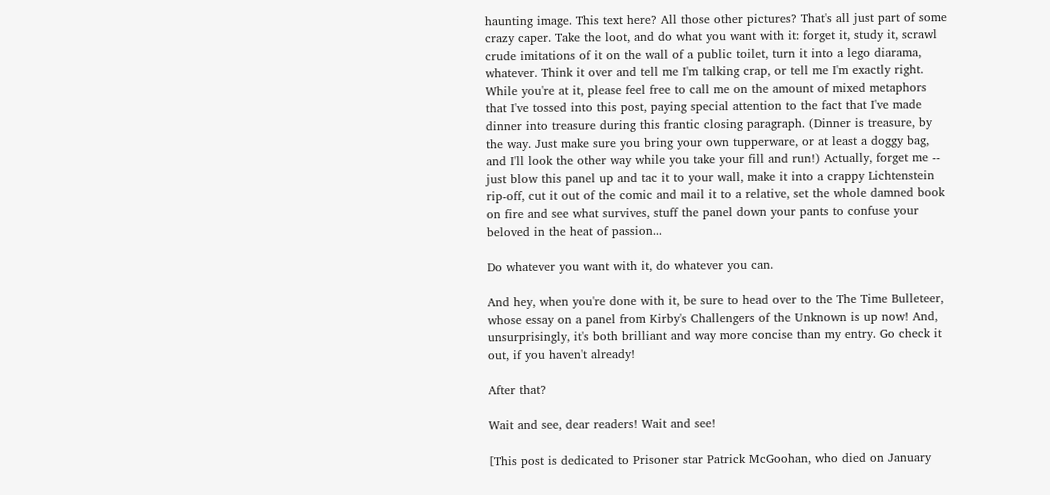haunting image. This text here? All those other pictures? That's all just part of some crazy caper. Take the loot, and do what you want with it: forget it, study it, scrawl crude imitations of it on the wall of a public toilet, turn it into a lego diarama, whatever. Think it over and tell me I'm talking crap, or tell me I'm exactly right. While you're at it, please feel free to call me on the amount of mixed metaphors that I've tossed into this post, paying special attention to the fact that I've made dinner into treasure during this frantic closing paragraph. (Dinner is treasure, by the way. Just make sure you bring your own tupperware, or at least a doggy bag, and I'll look the other way while you take your fill and run!) Actually, forget me -- just blow this panel up and tac it to your wall, make it into a crappy Lichtenstein rip-off, cut it out of the comic and mail it to a relative, set the whole damned book on fire and see what survives, stuff the panel down your pants to confuse your beloved in the heat of passion...

Do whatever you want with it, do whatever you can.

And hey, when you're done with it, be sure to head over to the The Time Bulleteer, whose essay on a panel from Kirby's Challengers of the Unknown is up now! And, unsurprisingly, it's both brilliant and way more concise than my entry. Go check it out, if you haven't already!

After that?

Wait and see, dear readers! Wait and see!

[This post is dedicated to Prisoner star Patrick McGoohan, who died on January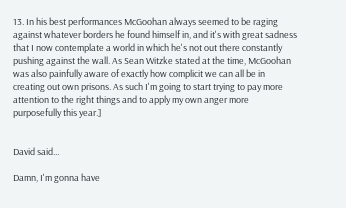13. In his best performances McGoohan always seemed to be raging against whatever borders he found himself in, and it's with great sadness that I now contemplate a world in which he's not out there constantly pushing against the wall. As Sean Witzke stated at the time, McGoohan was also painfully aware of exactly how complicit we can all be in creating out own prisons. As such I'm going to start trying to pay more attention to the right things and to apply my own anger more purposefully this year.]


David said...

Damn, I'm gonna have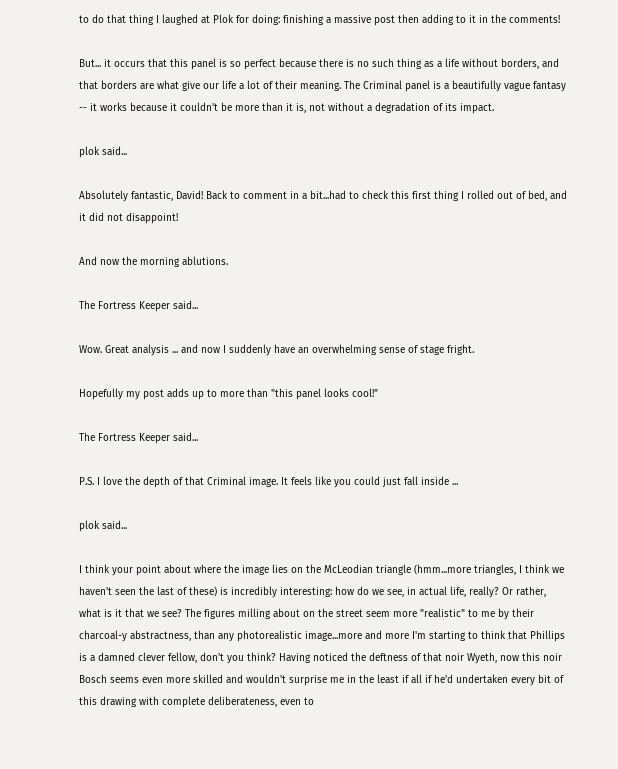to do that thing I laughed at Plok for doing: finishing a massive post then adding to it in the comments!

But... it occurs that this panel is so perfect because there is no such thing as a life without borders, and that borders are what give our life a lot of their meaning. The Criminal panel is a beautifully vague fantasy -- it works because it couldn't be more than it is, not without a degradation of its impact.

plok said...

Absolutely fantastic, David! Back to comment in a bit...had to check this first thing I rolled out of bed, and it did not disappoint!

And now the morning ablutions.

The Fortress Keeper said...

Wow. Great analysis ... and now I suddenly have an overwhelming sense of stage fright.

Hopefully my post adds up to more than "this panel looks cool!"

The Fortress Keeper said...

P.S. I love the depth of that Criminal image. It feels like you could just fall inside ...

plok said...

I think your point about where the image lies on the McLeodian triangle (hmm...more triangles, I think we haven't seen the last of these) is incredibly interesting: how do we see, in actual life, really? Or rather, what is it that we see? The figures milling about on the street seem more "realistic" to me by their charcoal-y abstractness, than any photorealistic image...more and more I'm starting to think that Phillips is a damned clever fellow, don't you think? Having noticed the deftness of that noir Wyeth, now this noir Bosch seems even more skilled and wouldn't surprise me in the least if all if he'd undertaken every bit of this drawing with complete deliberateness, even to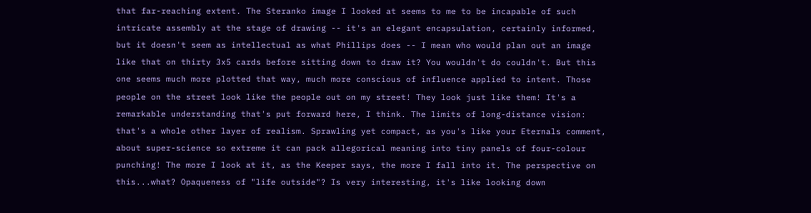that far-reaching extent. The Steranko image I looked at seems to me to be incapable of such intricate assembly at the stage of drawing -- it's an elegant encapsulation, certainly informed, but it doesn't seem as intellectual as what Phillips does -- I mean who would plan out an image like that on thirty 3x5 cards before sitting down to draw it? You wouldn't do couldn't. But this one seems much more plotted that way, much more conscious of influence applied to intent. Those people on the street look like the people out on my street! They look just like them! It's a remarkable understanding that's put forward here, I think. The limits of long-distance vision: that's a whole other layer of realism. Sprawling yet compact, as you's like your Eternals comment, about super-science so extreme it can pack allegorical meaning into tiny panels of four-colour punching! The more I look at it, as the Keeper says, the more I fall into it. The perspective on this...what? Opaqueness of "life outside"? Is very interesting, it's like looking down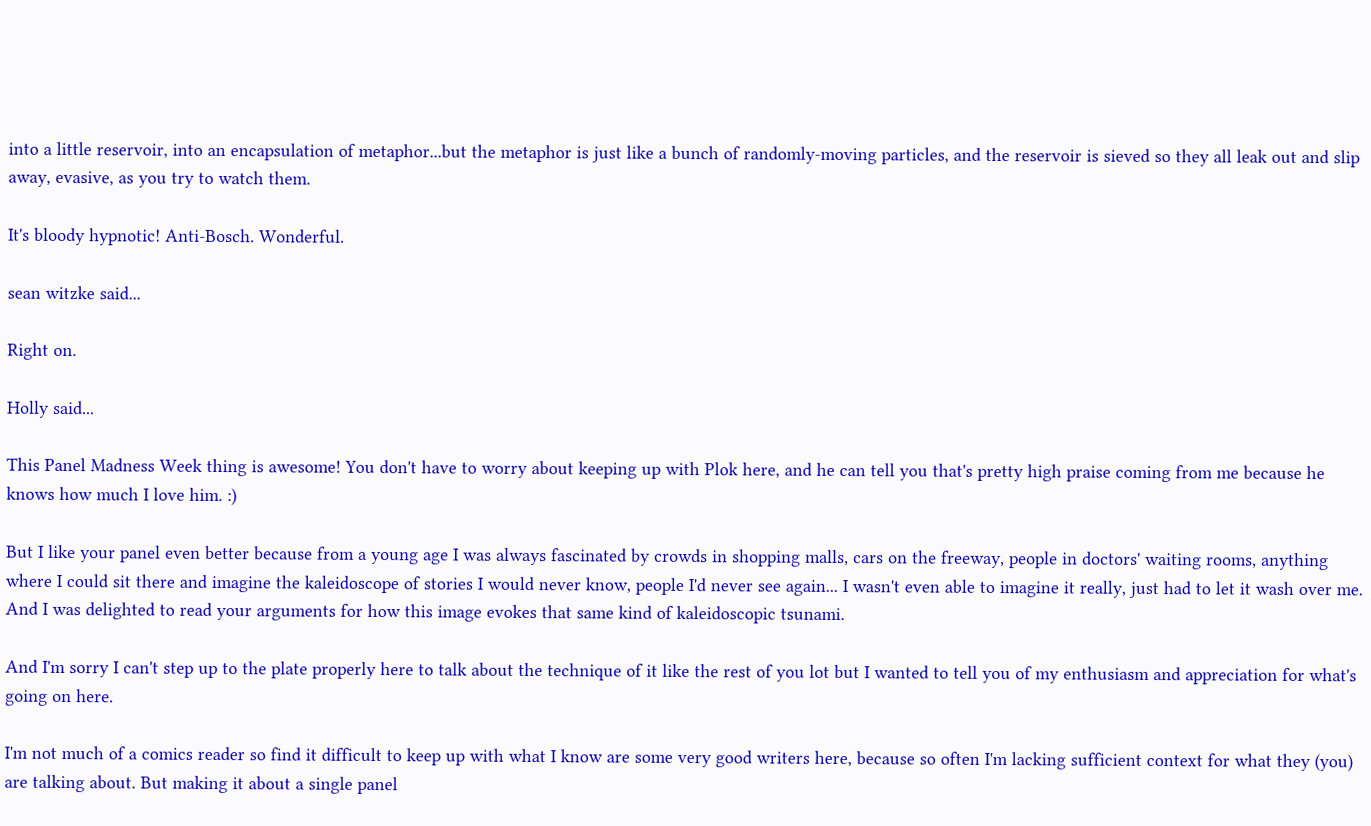into a little reservoir, into an encapsulation of metaphor...but the metaphor is just like a bunch of randomly-moving particles, and the reservoir is sieved so they all leak out and slip away, evasive, as you try to watch them.

It's bloody hypnotic! Anti-Bosch. Wonderful.

sean witzke said...

Right on.

Holly said...

This Panel Madness Week thing is awesome! You don't have to worry about keeping up with Plok here, and he can tell you that's pretty high praise coming from me because he knows how much I love him. :)

But I like your panel even better because from a young age I was always fascinated by crowds in shopping malls, cars on the freeway, people in doctors' waiting rooms, anything where I could sit there and imagine the kaleidoscope of stories I would never know, people I'd never see again... I wasn't even able to imagine it really, just had to let it wash over me. And I was delighted to read your arguments for how this image evokes that same kind of kaleidoscopic tsunami.

And I'm sorry I can't step up to the plate properly here to talk about the technique of it like the rest of you lot but I wanted to tell you of my enthusiasm and appreciation for what's going on here.

I'm not much of a comics reader so find it difficult to keep up with what I know are some very good writers here, because so often I'm lacking sufficient context for what they (you) are talking about. But making it about a single panel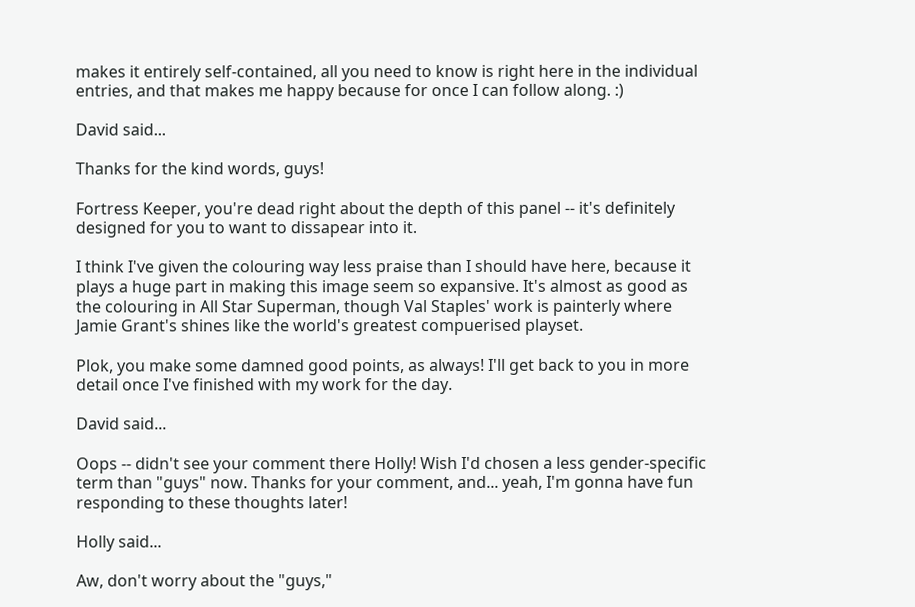makes it entirely self-contained, all you need to know is right here in the individual entries, and that makes me happy because for once I can follow along. :)

David said...

Thanks for the kind words, guys!

Fortress Keeper, you're dead right about the depth of this panel -- it's definitely designed for you to want to dissapear into it.

I think I've given the colouring way less praise than I should have here, because it plays a huge part in making this image seem so expansive. It's almost as good as the colouring in All Star Superman, though Val Staples' work is painterly where Jamie Grant's shines like the world's greatest compuerised playset.

Plok, you make some damned good points, as always! I'll get back to you in more detail once I've finished with my work for the day.

David said...

Oops -- didn't see your comment there Holly! Wish I'd chosen a less gender-specific term than "guys" now. Thanks for your comment, and... yeah, I'm gonna have fun responding to these thoughts later!

Holly said...

Aw, don't worry about the "guys,"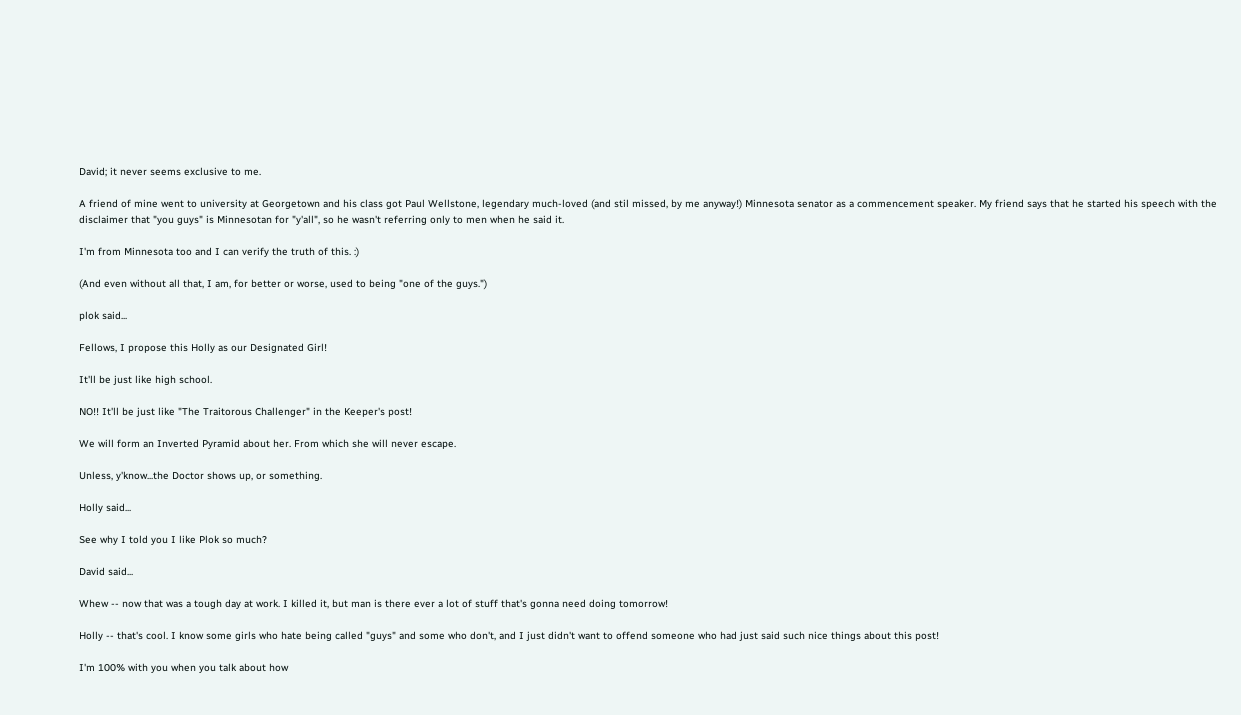David; it never seems exclusive to me.

A friend of mine went to university at Georgetown and his class got Paul Wellstone, legendary much-loved (and stil missed, by me anyway!) Minnesota senator as a commencement speaker. My friend says that he started his speech with the disclaimer that "you guys" is Minnesotan for "y'all", so he wasn't referring only to men when he said it.

I'm from Minnesota too and I can verify the truth of this. :)

(And even without all that, I am, for better or worse, used to being "one of the guys.")

plok said...

Fellows, I propose this Holly as our Designated Girl!

It'll be just like high school.

NO!! It'll be just like "The Traitorous Challenger" in the Keeper's post!

We will form an Inverted Pyramid about her. From which she will never escape.

Unless, y'know...the Doctor shows up, or something.

Holly said...

See why I told you I like Plok so much?

David said...

Whew -- now that was a tough day at work. I killed it, but man is there ever a lot of stuff that's gonna need doing tomorrow!

Holly -- that's cool. I know some girls who hate being called "guys" and some who don't, and I just didn't want to offend someone who had just said such nice things about this post!

I'm 100% with you when you talk about how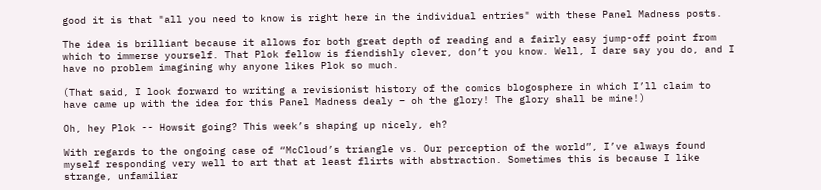good it is that "all you need to know is right here in the individual entries" with these Panel Madness posts.

The idea is brilliant because it allows for both great depth of reading and a fairly easy jump-off point from which to immerse yourself. That Plok fellow is fiendishly clever, don’t you know. Well, I dare say you do, and I have no problem imagining why anyone likes Plok so much.

(That said, I look forward to writing a revisionist history of the comics blogosphere in which I’ll claim to have came up with the idea for this Panel Madness dealy – oh the glory! The glory shall be mine!)

Oh, hey Plok -- Howsit going? This week’s shaping up nicely, eh?

With regards to the ongoing case of “McCloud’s triangle vs. Our perception of the world”, I’ve always found myself responding very well to art that at least flirts with abstraction. Sometimes this is because I like strange, unfamiliar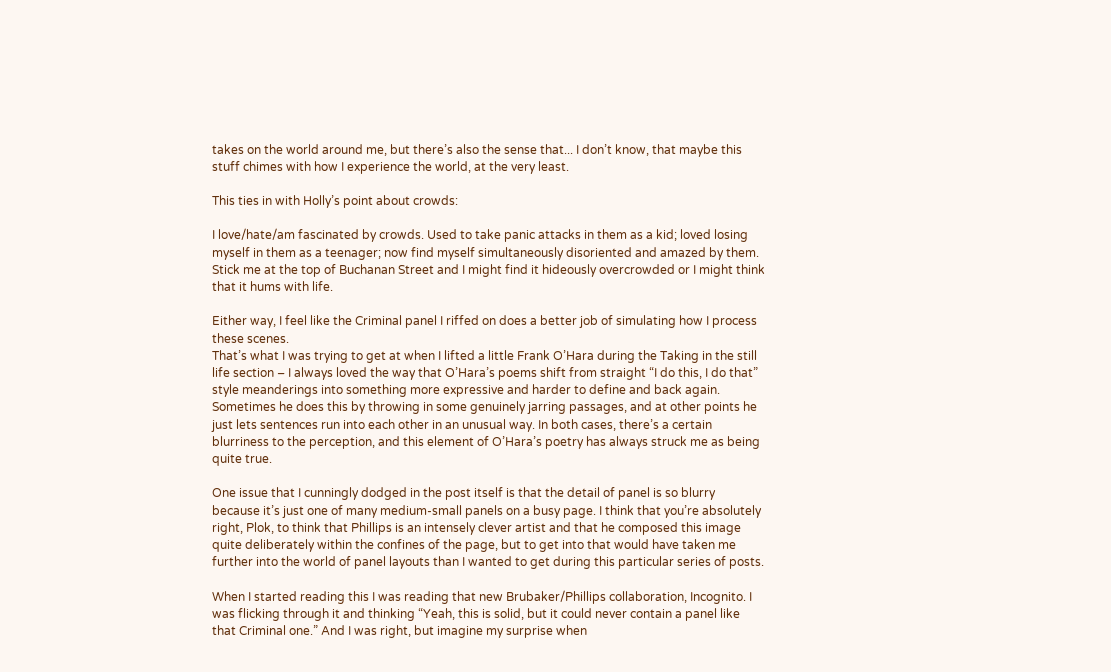takes on the world around me, but there’s also the sense that... I don’t know, that maybe this stuff chimes with how I experience the world, at the very least.

This ties in with Holly’s point about crowds:

I love/hate/am fascinated by crowds. Used to take panic attacks in them as a kid; loved losing myself in them as a teenager; now find myself simultaneously disoriented and amazed by them. Stick me at the top of Buchanan Street and I might find it hideously overcrowded or I might think that it hums with life.

Either way, I feel like the Criminal panel I riffed on does a better job of simulating how I process these scenes.
That’s what I was trying to get at when I lifted a little Frank O’Hara during the Taking in the still life section – I always loved the way that O’Hara’s poems shift from straight “I do this, I do that” style meanderings into something more expressive and harder to define and back again. Sometimes he does this by throwing in some genuinely jarring passages, and at other points he just lets sentences run into each other in an unusual way. In both cases, there’s a certain blurriness to the perception, and this element of O’Hara’s poetry has always struck me as being quite true.

One issue that I cunningly dodged in the post itself is that the detail of panel is so blurry because it’s just one of many medium-small panels on a busy page. I think that you’re absolutely right, Plok, to think that Phillips is an intensely clever artist and that he composed this image quite deliberately within the confines of the page, but to get into that would have taken me further into the world of panel layouts than I wanted to get during this particular series of posts.

When I started reading this I was reading that new Brubaker/Phillips collaboration, Incognito. I was flicking through it and thinking “Yeah, this is solid, but it could never contain a panel like that Criminal one.” And I was right, but imagine my surprise when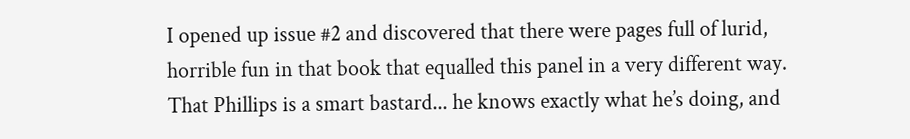I opened up issue #2 and discovered that there were pages full of lurid, horrible fun in that book that equalled this panel in a very different way. That Phillips is a smart bastard... he knows exactly what he’s doing, and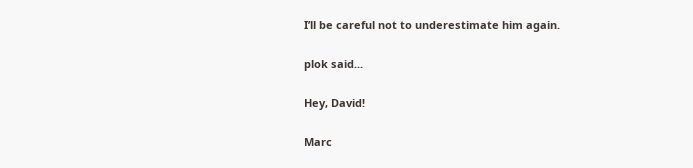I’ll be careful not to underestimate him again.

plok said...

Hey, David!

Marc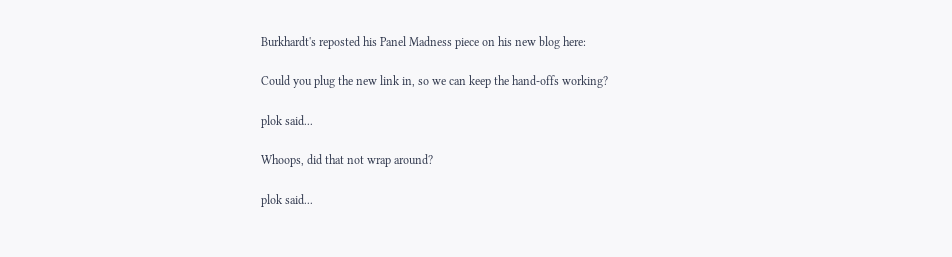Burkhardt's reposted his Panel Madness piece on his new blog here:

Could you plug the new link in, so we can keep the hand-offs working?

plok said...

Whoops, did that not wrap around?

plok said...